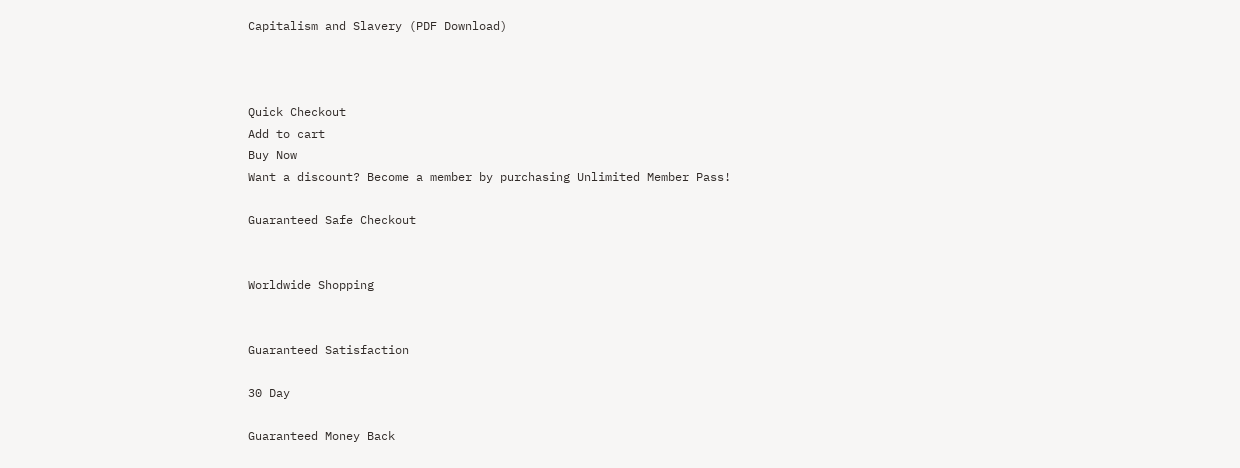Capitalism and Slavery (PDF Download)



Quick Checkout
Add to cart
Buy Now
Want a discount? Become a member by purchasing Unlimited Member Pass!

Guaranteed Safe Checkout


Worldwide Shopping


Guaranteed Satisfaction

30 Day

Guaranteed Money Back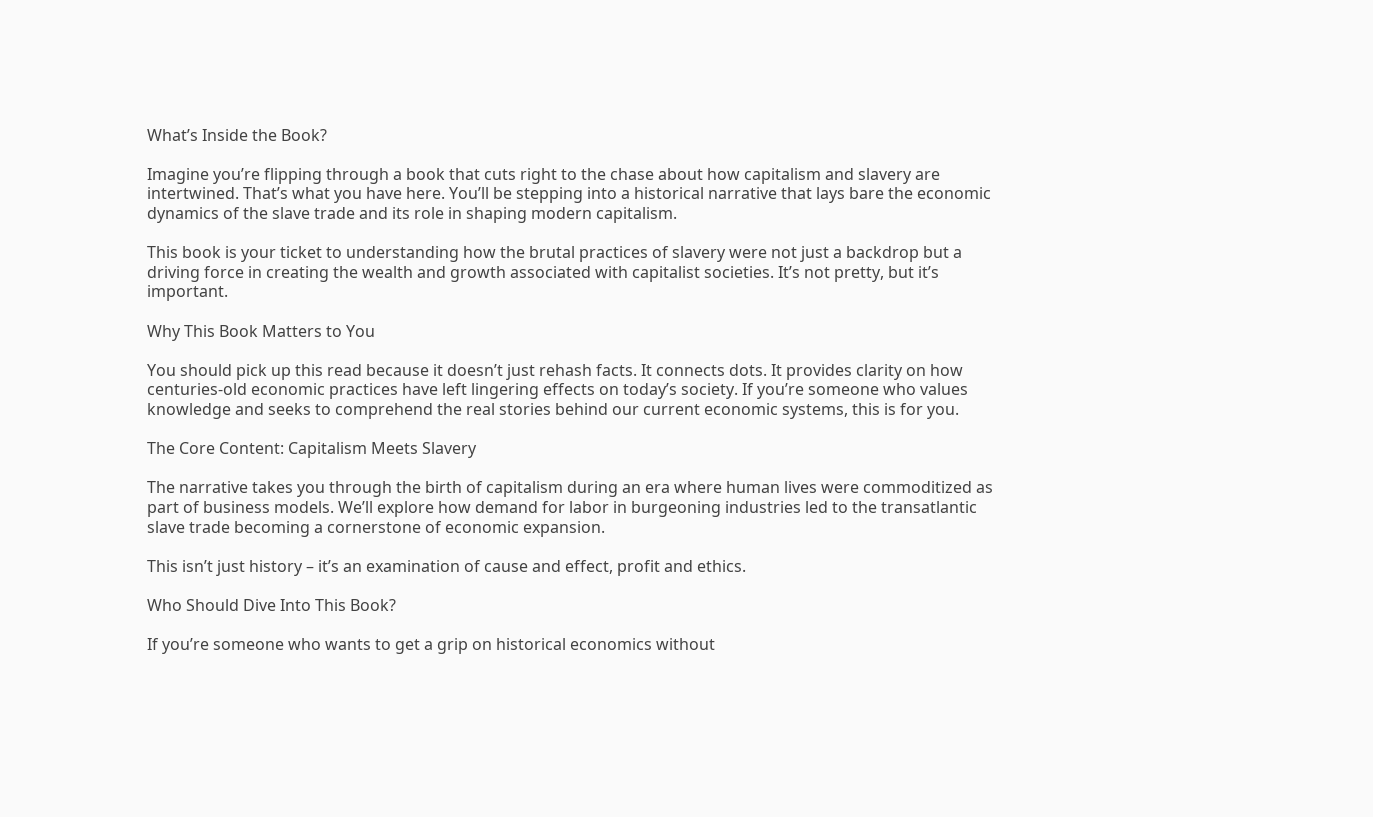What’s Inside the Book?

Imagine you’re flipping through a book that cuts right to the chase about how capitalism and slavery are intertwined. That’s what you have here. You’ll be stepping into a historical narrative that lays bare the economic dynamics of the slave trade and its role in shaping modern capitalism.

This book is your ticket to understanding how the brutal practices of slavery were not just a backdrop but a driving force in creating the wealth and growth associated with capitalist societies. It’s not pretty, but it’s important.

Why This Book Matters to You

You should pick up this read because it doesn’t just rehash facts. It connects dots. It provides clarity on how centuries-old economic practices have left lingering effects on today’s society. If you’re someone who values knowledge and seeks to comprehend the real stories behind our current economic systems, this is for you.

The Core Content: Capitalism Meets Slavery

The narrative takes you through the birth of capitalism during an era where human lives were commoditized as part of business models. We’ll explore how demand for labor in burgeoning industries led to the transatlantic slave trade becoming a cornerstone of economic expansion.

This isn’t just history – it’s an examination of cause and effect, profit and ethics.

Who Should Dive Into This Book?

If you’re someone who wants to get a grip on historical economics without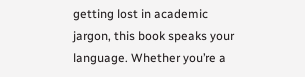getting lost in academic jargon, this book speaks your language. Whether you’re a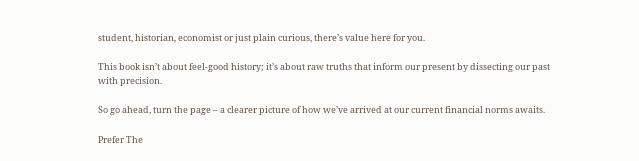student, historian, economist or just plain curious, there’s value here for you.

This book isn’t about feel-good history; it’s about raw truths that inform our present by dissecting our past with precision.

So go ahead, turn the page – a clearer picture of how we’ve arrived at our current financial norms awaits.

Prefer The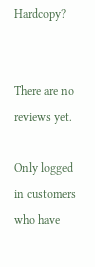Hardcopy?


There are no reviews yet.

Only logged in customers who have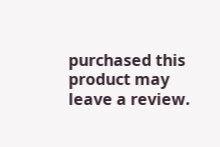purchased this product may leave a review.